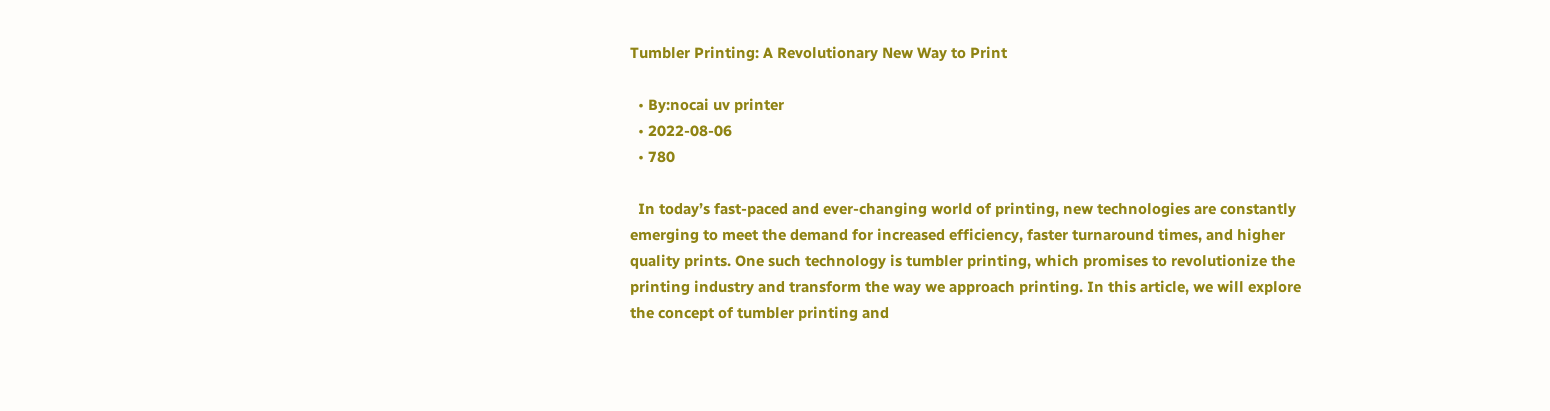Tumbler Printing: A Revolutionary New Way to Print

  • By:nocai uv printer
  • 2022-08-06
  • 780

  In today’s fast-paced and ever-changing world of printing, new technologies are constantly emerging to meet the demand for increased efficiency, faster turnaround times, and higher quality prints. One such technology is tumbler printing, which promises to revolutionize the printing industry and transform the way we approach printing. In this article, we will explore the concept of tumbler printing and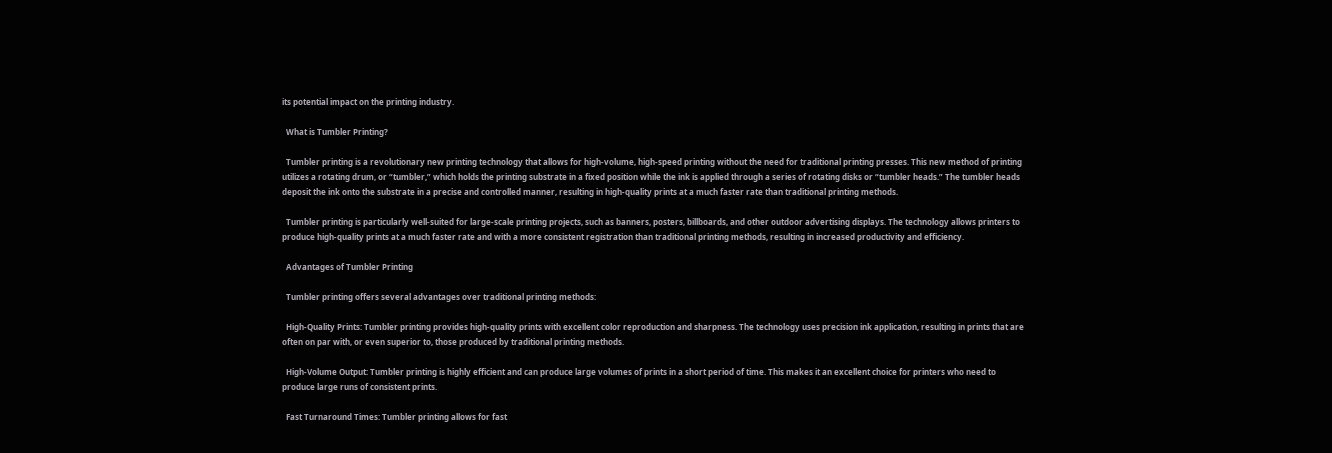its potential impact on the printing industry.

  What is Tumbler Printing?

  Tumbler printing is a revolutionary new printing technology that allows for high-volume, high-speed printing without the need for traditional printing presses. This new method of printing utilizes a rotating drum, or “tumbler,” which holds the printing substrate in a fixed position while the ink is applied through a series of rotating disks or “tumbler heads.” The tumbler heads deposit the ink onto the substrate in a precise and controlled manner, resulting in high-quality prints at a much faster rate than traditional printing methods.

  Tumbler printing is particularly well-suited for large-scale printing projects, such as banners, posters, billboards, and other outdoor advertising displays. The technology allows printers to produce high-quality prints at a much faster rate and with a more consistent registration than traditional printing methods, resulting in increased productivity and efficiency.

  Advantages of Tumbler Printing

  Tumbler printing offers several advantages over traditional printing methods:

  High-Quality Prints: Tumbler printing provides high-quality prints with excellent color reproduction and sharpness. The technology uses precision ink application, resulting in prints that are often on par with, or even superior to, those produced by traditional printing methods.

  High-Volume Output: Tumbler printing is highly efficient and can produce large volumes of prints in a short period of time. This makes it an excellent choice for printers who need to produce large runs of consistent prints.

  Fast Turnaround Times: Tumbler printing allows for fast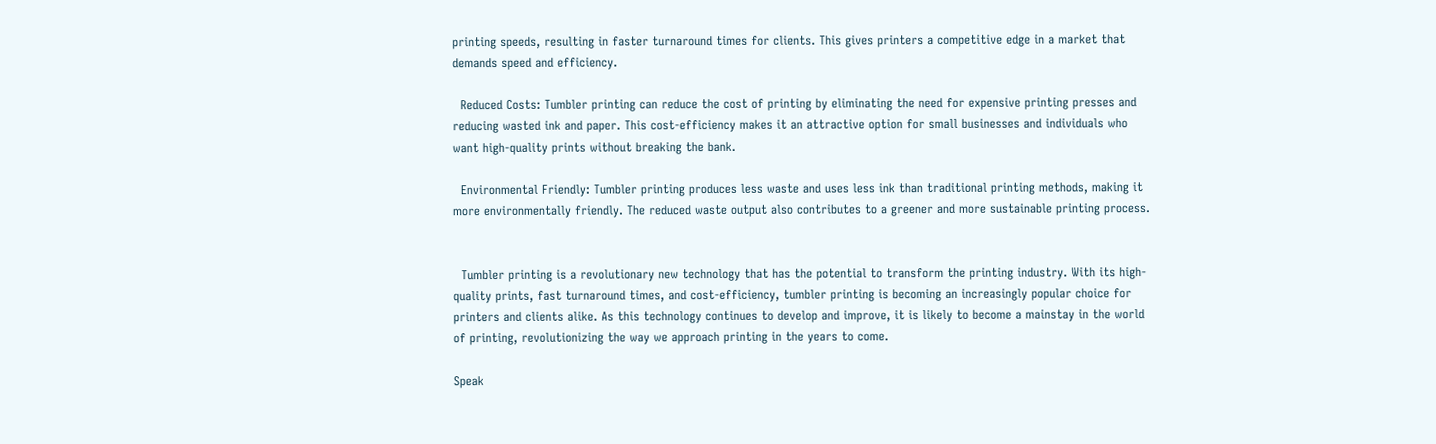printing speeds, resulting in faster turnaround times for clients. This gives printers a competitive edge in a market that demands speed and efficiency.

  Reduced Costs: Tumbler printing can reduce the cost of printing by eliminating the need for expensive printing presses and reducing wasted ink and paper. This cost-efficiency makes it an attractive option for small businesses and individuals who want high-quality prints without breaking the bank.

  Environmental Friendly: Tumbler printing produces less waste and uses less ink than traditional printing methods, making it more environmentally friendly. The reduced waste output also contributes to a greener and more sustainable printing process.


  Tumbler printing is a revolutionary new technology that has the potential to transform the printing industry. With its high-quality prints, fast turnaround times, and cost-efficiency, tumbler printing is becoming an increasingly popular choice for printers and clients alike. As this technology continues to develop and improve, it is likely to become a mainstay in the world of printing, revolutionizing the way we approach printing in the years to come.

Speak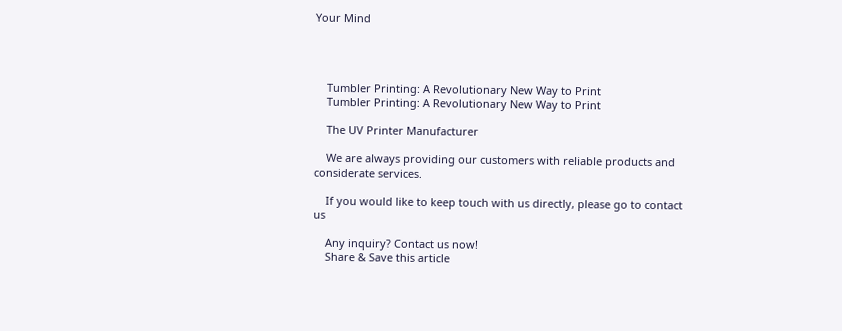Your Mind




    Tumbler Printing: A Revolutionary New Way to Print
    Tumbler Printing: A Revolutionary New Way to Print

    The UV Printer Manufacturer

    We are always providing our customers with reliable products and considerate services.

    If you would like to keep touch with us directly, please go to contact us

    Any inquiry? Contact us now!
    Share & Save this article